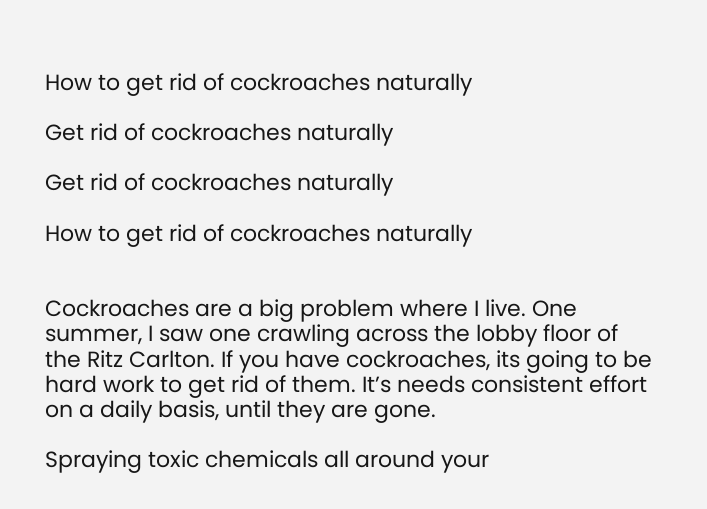How to get rid of cockroaches naturally

Get rid of cockroaches naturally

Get rid of cockroaches naturally

How to get rid of cockroaches naturally


Cockroaches are a big problem where I live. One summer, I saw one crawling across the lobby floor of the Ritz Carlton. If you have cockroaches, its going to be hard work to get rid of them. It’s needs consistent effort on a daily basis, until they are gone.

Spraying toxic chemicals all around your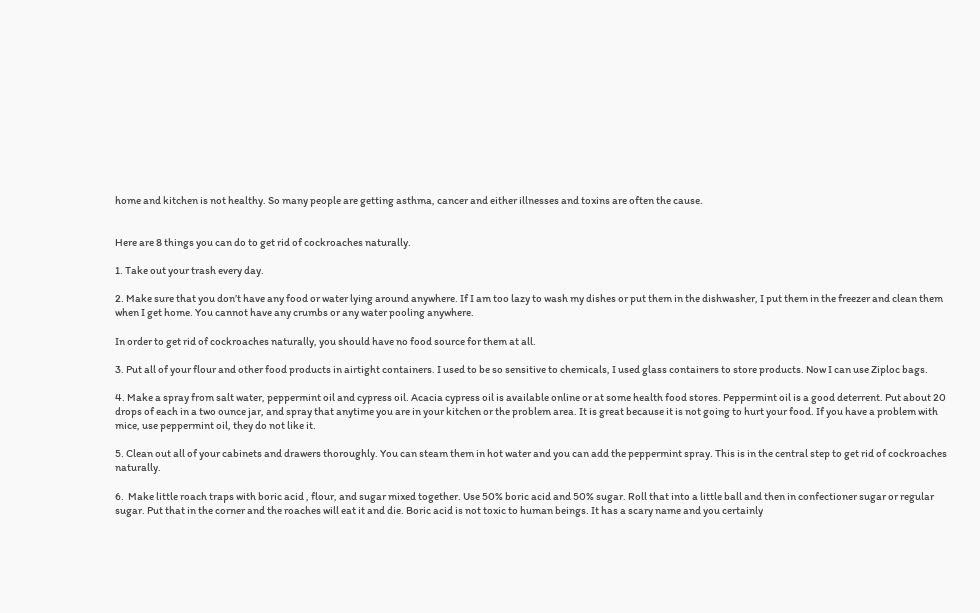home and kitchen is not healthy. So many people are getting asthma, cancer and either illnesses and toxins are often the cause.


Here are 8 things you can do to get rid of cockroaches naturally.

1. Take out your trash every day.

2. Make sure that you don’t have any food or water lying around anywhere. If I am too lazy to wash my dishes or put them in the dishwasher, I put them in the freezer and clean them when I get home. You cannot have any crumbs or any water pooling anywhere.

In order to get rid of cockroaches naturally, you should have no food source for them at all.

3. Put all of your flour and other food products in airtight containers. I used to be so sensitive to chemicals, I used glass containers to store products. Now I can use Ziploc bags.

4. Make a spray from salt water, peppermint oil and cypress oil. Acacia cypress oil is available online or at some health food stores. Peppermint oil is a good deterrent. Put about 20 drops of each in a two ounce jar, and spray that anytime you are in your kitchen or the problem area. It is great because it is not going to hurt your food. If you have a problem with mice, use peppermint oil, they do not like it.

5. Clean out all of your cabinets and drawers thoroughly. You can steam them in hot water and you can add the peppermint spray. This is in the central step to get rid of cockroaches naturally.

6.  Make little roach traps with boric acid , flour, and sugar mixed together. Use 50% boric acid and 50% sugar. Roll that into a little ball and then in confectioner sugar or regular sugar. Put that in the corner and the roaches will eat it and die. Boric acid is not toxic to human beings. It has a scary name and you certainly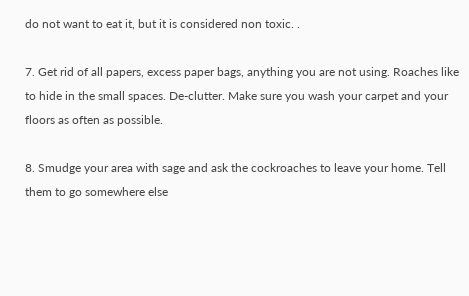do not want to eat it, but it is considered non toxic. .

7. Get rid of all papers, excess paper bags, anything you are not using. Roaches like to hide in the small spaces. De-clutter. Make sure you wash your carpet and your floors as often as possible.

8. Smudge your area with sage and ask the cockroaches to leave your home. Tell them to go somewhere else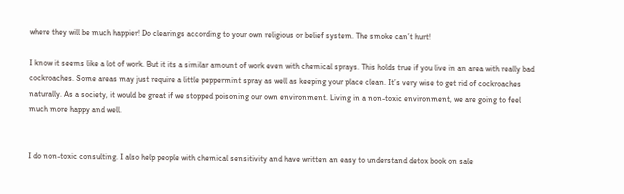where they will be much happier! Do clearings according to your own religious or belief system. The smoke can’t hurt!

I know it seems like a lot of work. But it its a similar amount of work even with chemical sprays. This holds true if you live in an area with really bad cockroaches. Some areas may just require a little peppermint spray as well as keeping your place clean. It’s very wise to get rid of cockroaches naturally. As a society, it would be great if we stopped poisoning our own environment. Living in a non-toxic environment, we are going to feel much more happy and well.


I do non-toxic consulting. I also help people with chemical sensitivity and have written an easy to understand detox book on sale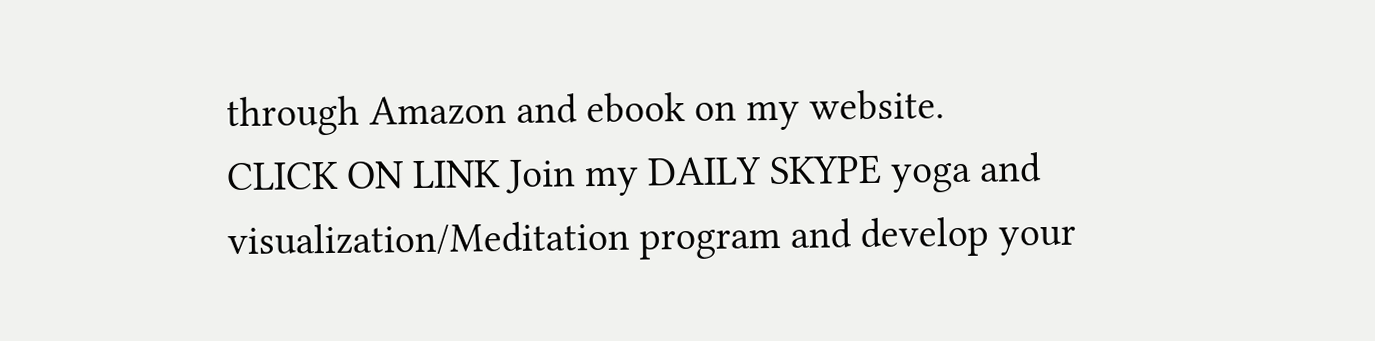through Amazon and ebook on my website.
CLICK ON LINK Join my DAILY SKYPE yoga and visualization/Meditation program and develop your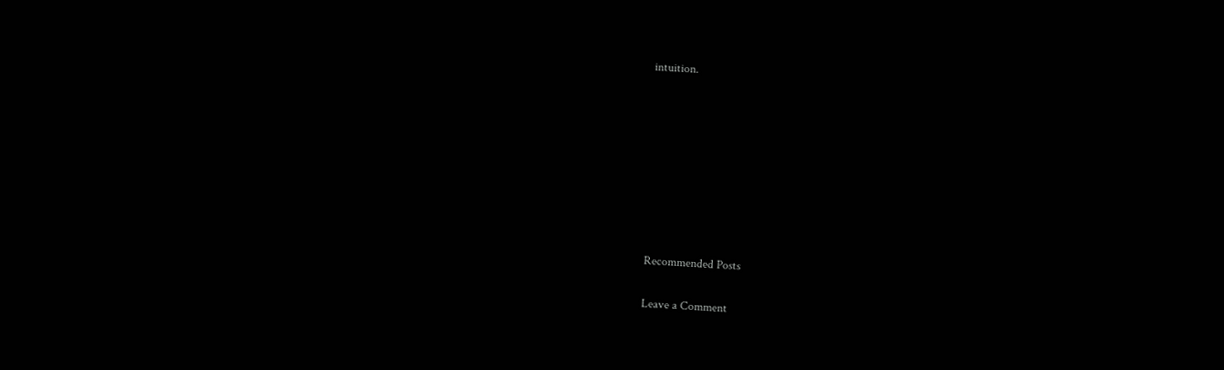intuition.








Recommended Posts

Leave a Comment